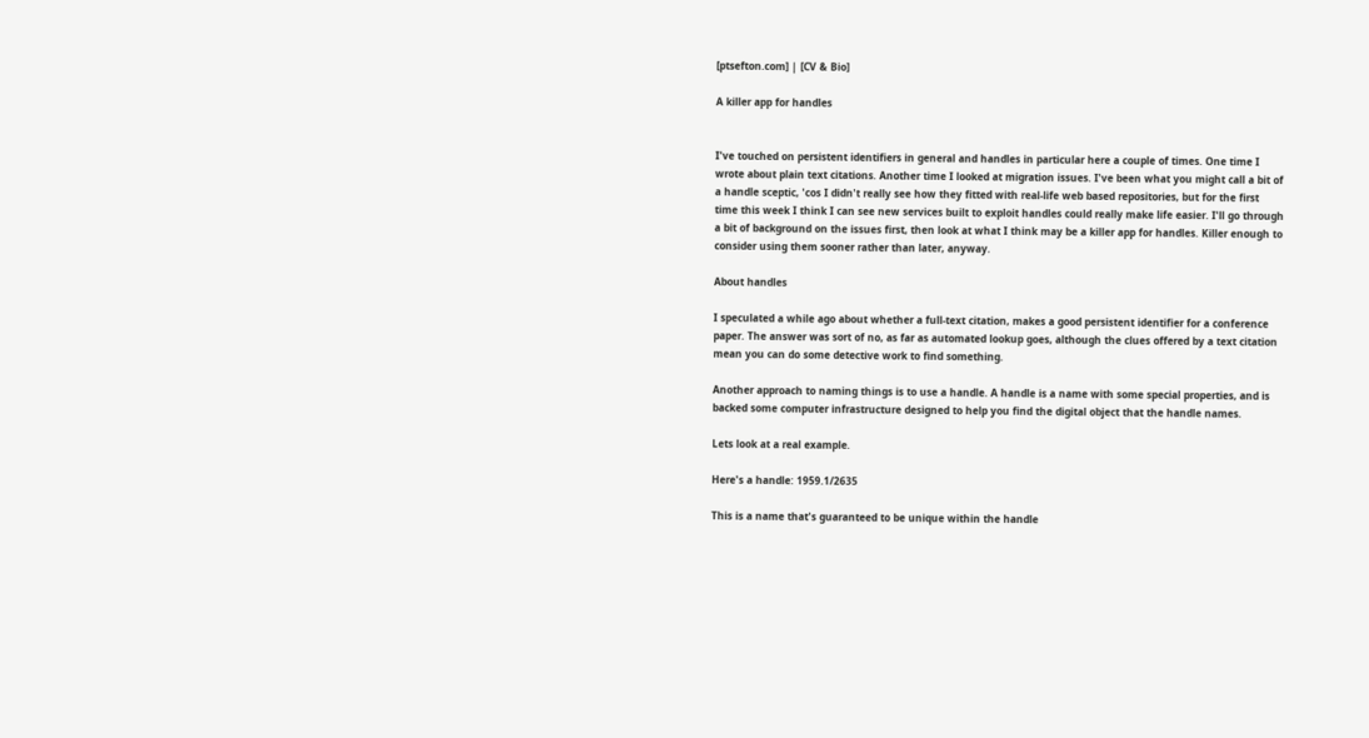[ptsefton.com] | [CV & Bio]

A killer app for handles


I've touched on persistent identifiers in general and handles in particular here a couple of times. One time I wrote about plain text citations. Another time I looked at migration issues. I've been what you might call a bit of a handle sceptic, 'cos I didn't really see how they fitted with real-life web based repositories, but for the first time this week I think I can see new services built to exploit handles could really make life easier. I'll go through a bit of background on the issues first, then look at what I think may be a killer app for handles. Killer enough to consider using them sooner rather than later, anyway.

About handles

I speculated a while ago about whether a full-text citation, makes a good persistent identifier for a conference paper. The answer was sort of no, as far as automated lookup goes, although the clues offered by a text citation mean you can do some detective work to find something.

Another approach to naming things is to use a handle. A handle is a name with some special properties, and is backed some computer infrastructure designed to help you find the digital object that the handle names.

Lets look at a real example.

Here's a handle: 1959.1/2635

This is a name that's guaranteed to be unique within the handle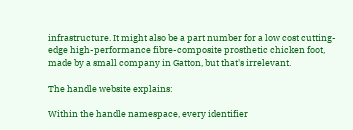infrastructure. It might also be a part number for a low cost cutting-edge high-performance fibre-composite prosthetic chicken foot, made by a small company in Gatton, but that's irrelevant.

The handle website explains:

Within the handle namespace, every identifier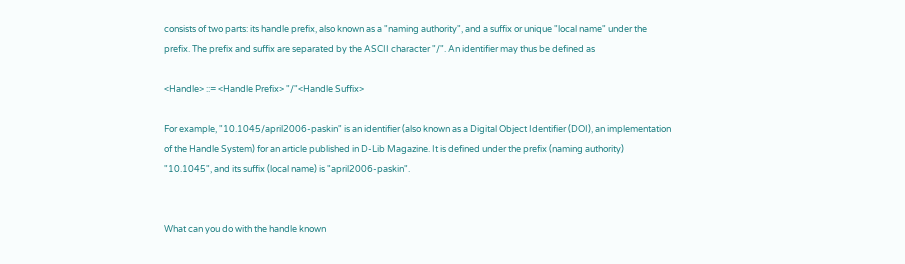consists of two parts: its handle prefix, also known as a "naming authority", and a suffix or unique "local name" under the prefix. The prefix and suffix are separated by the ASCII character "/". An identifier may thus be defined as

<Handle> ::= <Handle Prefix> "/"<Handle Suffix>

For example, "10.1045/april2006-paskin" is an identifier (also known as a Digital Object Identifier (DOI), an implementation of the Handle System) for an article published in D-Lib Magazine. It is defined under the prefix (naming authority) "10.1045", and its suffix (local name) is "april2006-paskin".


What can you do with the handle known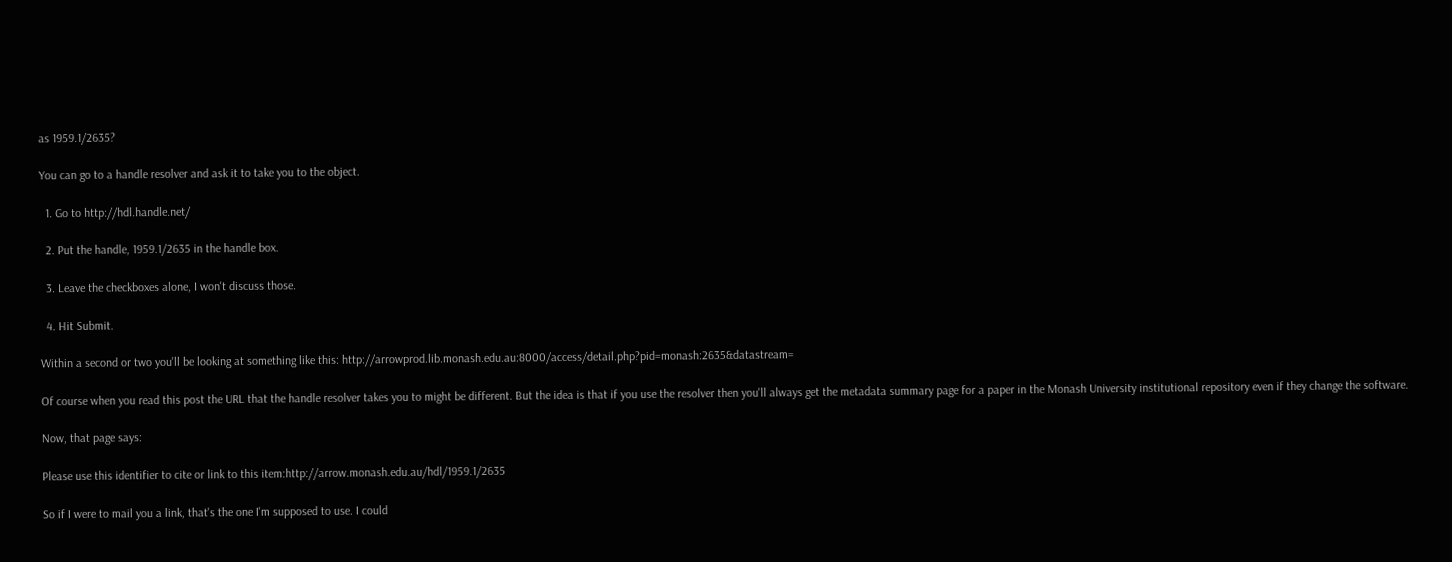as 1959.1/2635?

You can go to a handle resolver and ask it to take you to the object.

  1. Go to http://hdl.handle.net/

  2. Put the handle, 1959.1/2635 in the handle box.

  3. Leave the checkboxes alone, I won't discuss those.

  4. Hit Submit.

Within a second or two you'll be looking at something like this: http://arrowprod.lib.monash.edu.au:8000/access/detail.php?pid=monash:2635&datastream=

Of course when you read this post the URL that the handle resolver takes you to might be different. But the idea is that if you use the resolver then you'll always get the metadata summary page for a paper in the Monash University institutional repository even if they change the software.

Now, that page says:

Please use this identifier to cite or link to this item:http://arrow.monash.edu.au/hdl/1959.1/2635

So if I were to mail you a link, that's the one I'm supposed to use. I could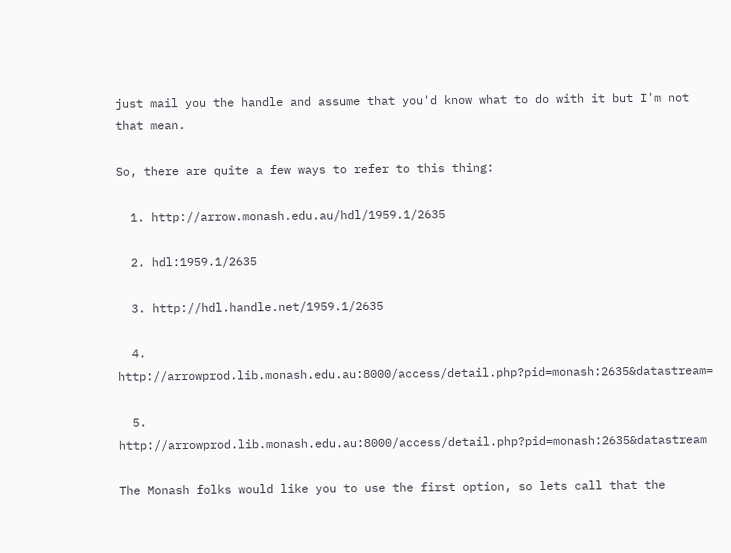just mail you the handle and assume that you'd know what to do with it but I'm not that mean.

So, there are quite a few ways to refer to this thing:

  1. http://arrow.monash.edu.au/hdl/1959.1/2635

  2. hdl:1959.1/2635

  3. http://hdl.handle.net/1959.1/2635

  4. http://arrowprod.lib.monash.edu.au:8000/access/detail.php?pid=monash:2635&datastream=

  5. http://arrowprod.lib.monash.edu.au:8000/access/detail.php?pid=monash:2635&datastream

The Monash folks would like you to use the first option, so lets call that the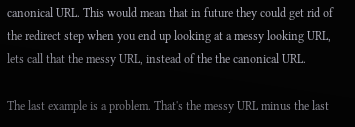canonical URL. This would mean that in future they could get rid of the redirect step when you end up looking at a messy looking URL, lets call that the messy URL, instead of the the canonical URL.

The last example is a problem. That's the messy URL minus the last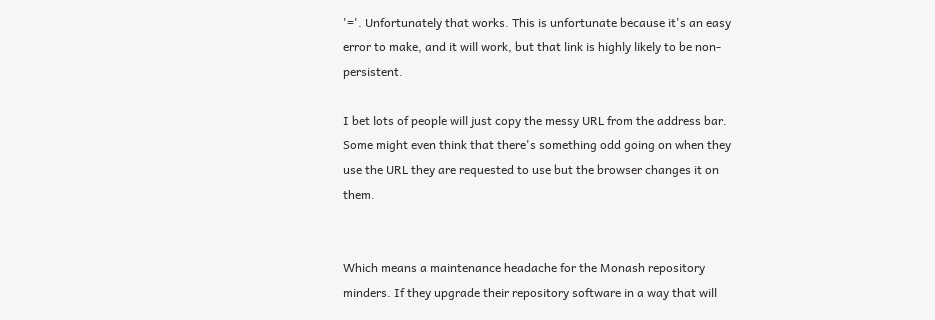'='. Unfortunately that works. This is unfortunate because it's an easy error to make, and it will work, but that link is highly likely to be non-persistent.

I bet lots of people will just copy the messy URL from the address bar. Some might even think that there's something odd going on when they use the URL they are requested to use but the browser changes it on them.


Which means a maintenance headache for the Monash repository minders. If they upgrade their repository software in a way that will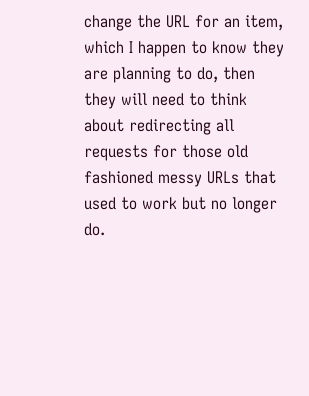change the URL for an item, which I happen to know they are planning to do, then they will need to think about redirecting all requests for those old fashioned messy URLs that used to work but no longer do.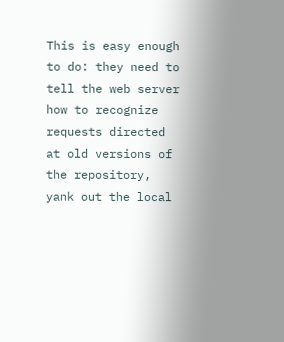This is easy enough to do: they need to tell the web server how to recognize requests directed at old versions of the repository, yank out the local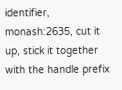identifier, monash:2635, cut it up, stick it together with the handle prefix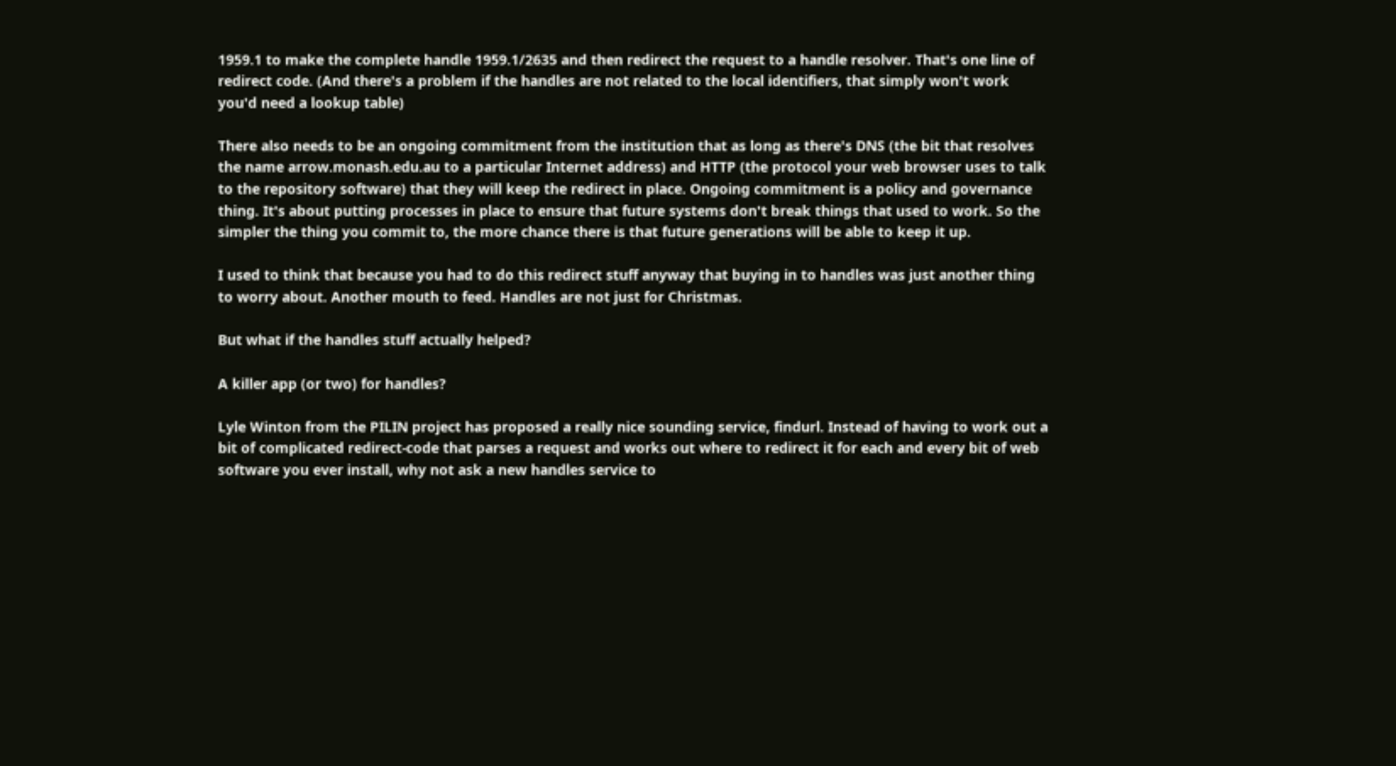1959.1 to make the complete handle 1959.1/2635 and then redirect the request to a handle resolver. That's one line of redirect code. (And there's a problem if the handles are not related to the local identifiers, that simply won't work you'd need a lookup table)

There also needs to be an ongoing commitment from the institution that as long as there's DNS (the bit that resolves the name arrow.monash.edu.au to a particular Internet address) and HTTP (the protocol your web browser uses to talk to the repository software) that they will keep the redirect in place. Ongoing commitment is a policy and governance thing. It's about putting processes in place to ensure that future systems don't break things that used to work. So the simpler the thing you commit to, the more chance there is that future generations will be able to keep it up.

I used to think that because you had to do this redirect stuff anyway that buying in to handles was just another thing to worry about. Another mouth to feed. Handles are not just for Christmas.

But what if the handles stuff actually helped?

A killer app (or two) for handles?

Lyle Winton from the PILIN project has proposed a really nice sounding service, findurl. Instead of having to work out a bit of complicated redirect-code that parses a request and works out where to redirect it for each and every bit of web software you ever install, why not ask a new handles service to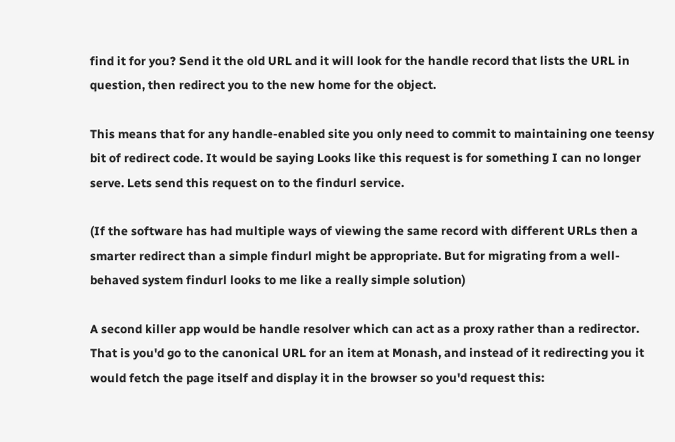find it for you? Send it the old URL and it will look for the handle record that lists the URL in question, then redirect you to the new home for the object.

This means that for any handle-enabled site you only need to commit to maintaining one teensy bit of redirect code. It would be saying Looks like this request is for something I can no longer serve. Lets send this request on to the findurl service.

(If the software has had multiple ways of viewing the same record with different URLs then a smarter redirect than a simple findurl might be appropriate. But for migrating from a well-behaved system findurl looks to me like a really simple solution)

A second killer app would be handle resolver which can act as a proxy rather than a redirector. That is you'd go to the canonical URL for an item at Monash, and instead of it redirecting you it would fetch the page itself and display it in the browser so you'd request this: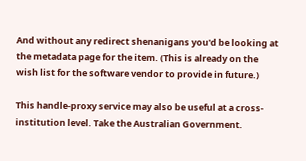And without any redirect shenanigans you'd be looking at the metadata page for the item. (This is already on the wish list for the software vendor to provide in future.)

This handle-proxy service may also be useful at a cross-institution level. Take the Australian Government.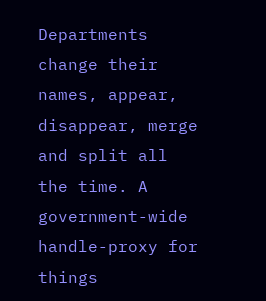Departments change their names, appear, disappear, merge and split all the time. A government-wide handle-proxy for things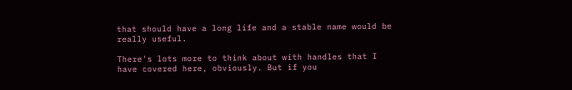that should have a long life and a stable name would be really useful.

There's lots more to think about with handles that I have covered here, obviously. But if you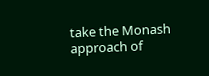take the Monash approach of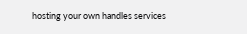hosting your own handles services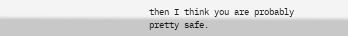then I think you are probably pretty safe.